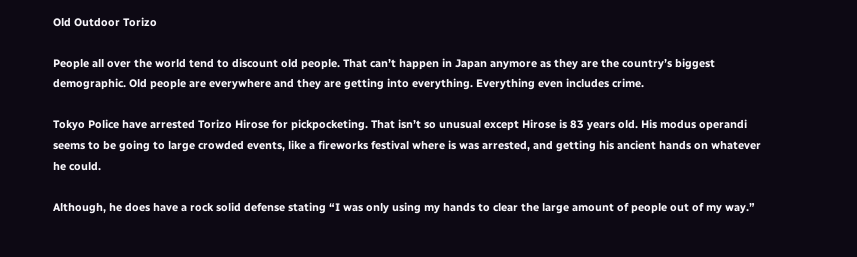Old Outdoor Torizo

People all over the world tend to discount old people. That can’t happen in Japan anymore as they are the country’s biggest demographic. Old people are everywhere and they are getting into everything. Everything even includes crime.

Tokyo Police have arrested Torizo Hirose for pickpocketing. That isn’t so unusual except Hirose is 83 years old. His modus operandi seems to be going to large crowded events, like a fireworks festival where is was arrested, and getting his ancient hands on whatever he could.

Although, he does have a rock solid defense stating “I was only using my hands to clear the large amount of people out of my way.”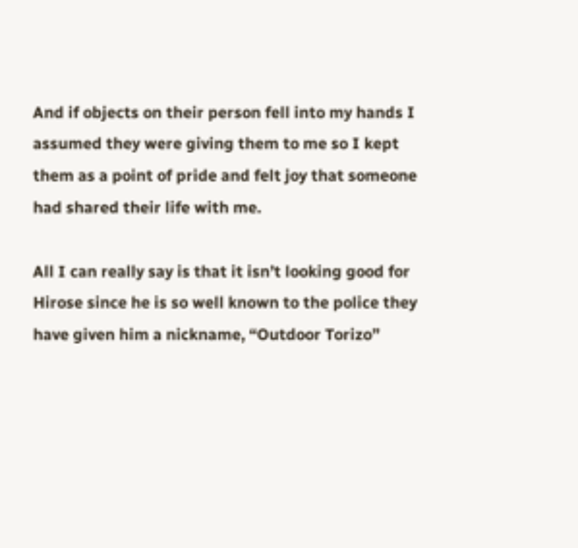And if objects on their person fell into my hands I assumed they were giving them to me so I kept them as a point of pride and felt joy that someone had shared their life with me.

All I can really say is that it isn’t looking good for Hirose since he is so well known to the police they have given him a nickname, “Outdoor Torizo”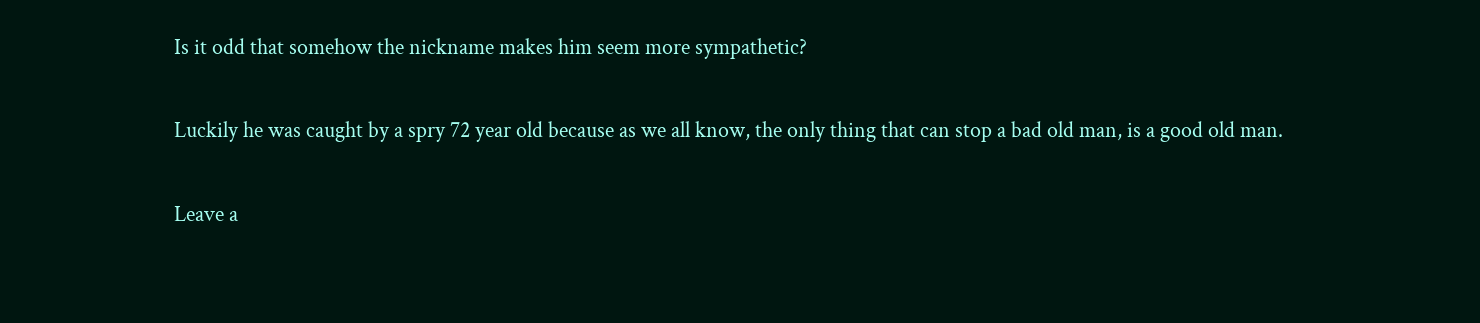Is it odd that somehow the nickname makes him seem more sympathetic?

Luckily he was caught by a spry 72 year old because as we all know, the only thing that can stop a bad old man, is a good old man.

Leave a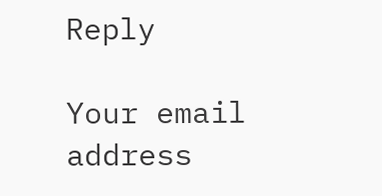Reply

Your email address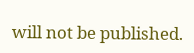will not be published.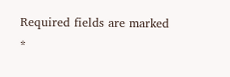Required fields are marked *